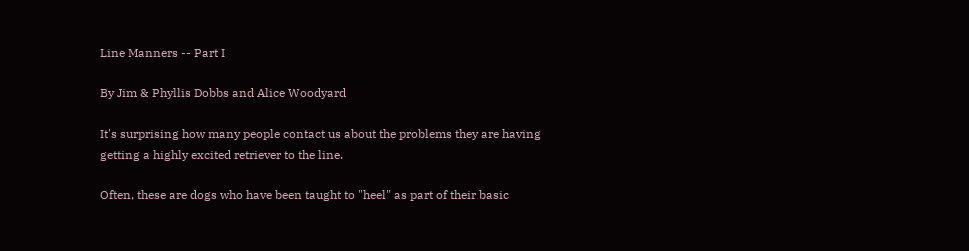Line Manners -- Part I

By Jim & Phyllis Dobbs and Alice Woodyard

It's surprising how many people contact us about the problems they are having getting a highly excited retriever to the line.

Often, these are dogs who have been taught to "heel" as part of their basic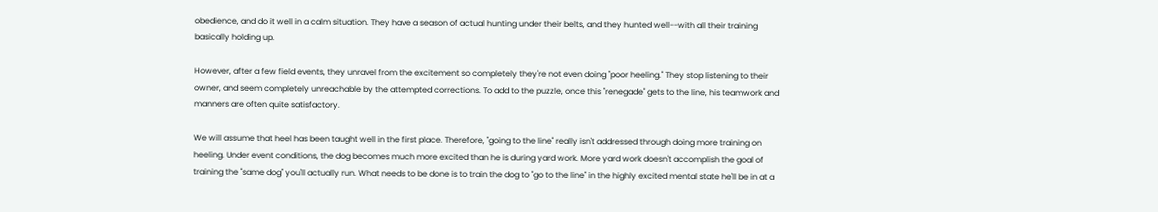obedience, and do it well in a calm situation. They have a season of actual hunting under their belts, and they hunted well--with all their training basically holding up.

However, after a few field events, they unravel from the excitement so completely they're not even doing "poor heeling." They stop listening to their owner, and seem completely unreachable by the attempted corrections. To add to the puzzle, once this "renegade" gets to the line, his teamwork and manners are often quite satisfactory.

We will assume that heel has been taught well in the first place. Therefore, "going to the line" really isn't addressed through doing more training on heeling. Under event conditions, the dog becomes much more excited than he is during yard work. More yard work doesn't accomplish the goal of training the "same dog" you'll actually run. What needs to be done is to train the dog to "go to the line" in the highly excited mental state he'll be in at a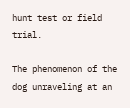hunt test or field trial.

The phenomenon of the dog unraveling at an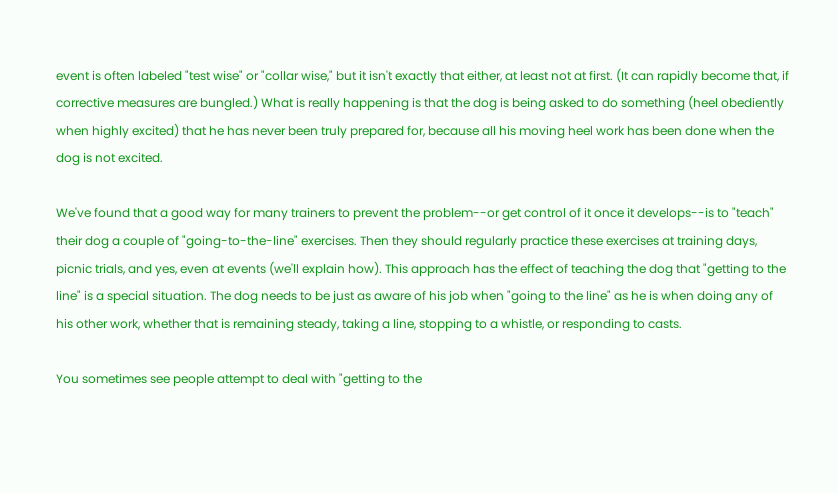event is often labeled "test wise" or "collar wise," but it isn't exactly that either, at least not at first. (It can rapidly become that, if corrective measures are bungled.) What is really happening is that the dog is being asked to do something (heel obediently when highly excited) that he has never been truly prepared for, because all his moving heel work has been done when the dog is not excited.

We've found that a good way for many trainers to prevent the problem--or get control of it once it develops--is to "teach" their dog a couple of "going-to-the-line" exercises. Then they should regularly practice these exercises at training days, picnic trials, and yes, even at events (we'll explain how). This approach has the effect of teaching the dog that "getting to the line" is a special situation. The dog needs to be just as aware of his job when "going to the line" as he is when doing any of his other work, whether that is remaining steady, taking a line, stopping to a whistle, or responding to casts.

You sometimes see people attempt to deal with "getting to the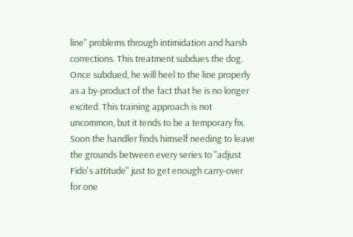line" problems through intimidation and harsh corrections. This treatment subdues the dog. Once subdued, he will heel to the line properly as a by-product of the fact that he is no longer excited. This training approach is not uncommon, but it tends to be a temporary fix. Soon the handler finds himself needing to leave the grounds between every series to "adjust Fido's attitude" just to get enough carry-over for one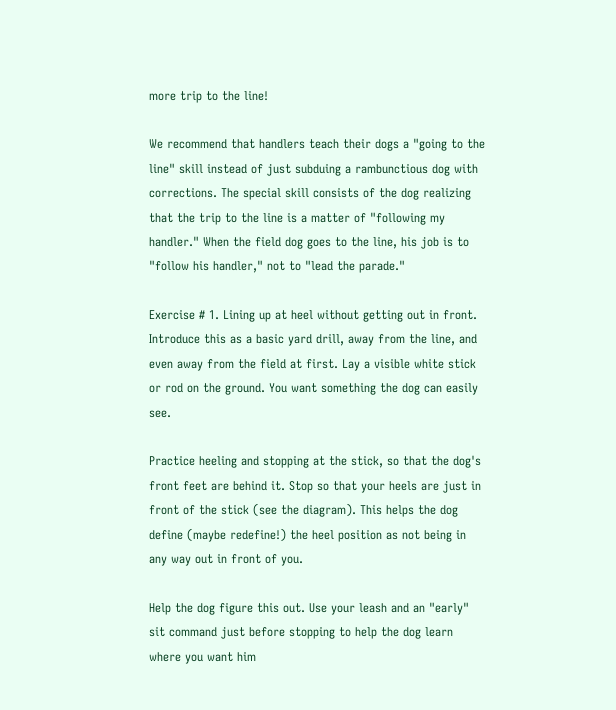more trip to the line!

We recommend that handlers teach their dogs a "going to the line" skill instead of just subduing a rambunctious dog with corrections. The special skill consists of the dog realizing that the trip to the line is a matter of "following my handler." When the field dog goes to the line, his job is to "follow his handler," not to "lead the parade."

Exercise # 1. Lining up at heel without getting out in front. Introduce this as a basic yard drill, away from the line, and even away from the field at first. Lay a visible white stick or rod on the ground. You want something the dog can easily see.

Practice heeling and stopping at the stick, so that the dog's front feet are behind it. Stop so that your heels are just in front of the stick (see the diagram). This helps the dog define (maybe redefine!) the heel position as not being in any way out in front of you.

Help the dog figure this out. Use your leash and an "early" sit command just before stopping to help the dog learn where you want him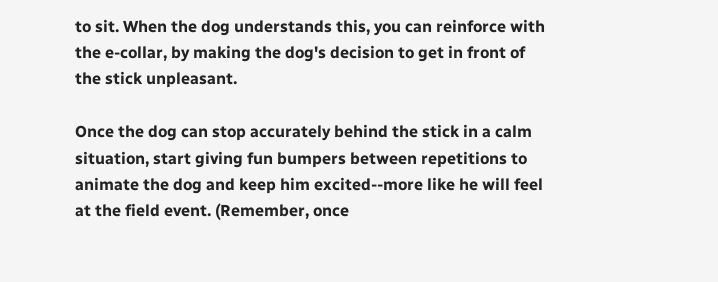to sit. When the dog understands this, you can reinforce with the e-collar, by making the dog's decision to get in front of the stick unpleasant.

Once the dog can stop accurately behind the stick in a calm situation, start giving fun bumpers between repetitions to animate the dog and keep him excited--more like he will feel at the field event. (Remember, once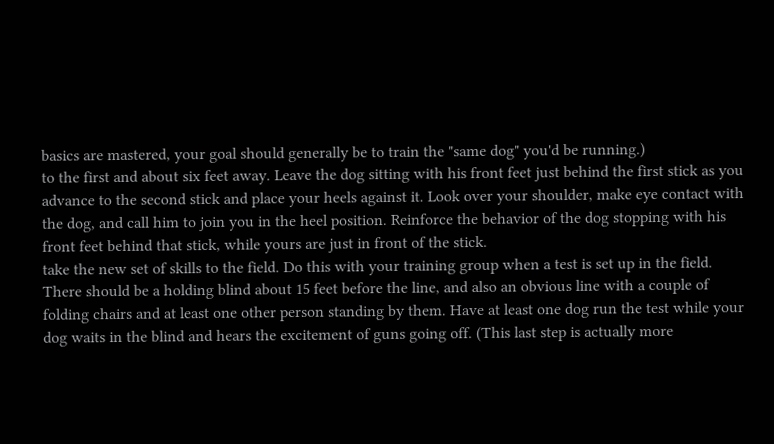basics are mastered, your goal should generally be to train the "same dog" you'd be running.)
to the first and about six feet away. Leave the dog sitting with his front feet just behind the first stick as you advance to the second stick and place your heels against it. Look over your shoulder, make eye contact with the dog, and call him to join you in the heel position. Reinforce the behavior of the dog stopping with his front feet behind that stick, while yours are just in front of the stick.
take the new set of skills to the field. Do this with your training group when a test is set up in the field. There should be a holding blind about 15 feet before the line, and also an obvious line with a couple of folding chairs and at least one other person standing by them. Have at least one dog run the test while your dog waits in the blind and hears the excitement of guns going off. (This last step is actually more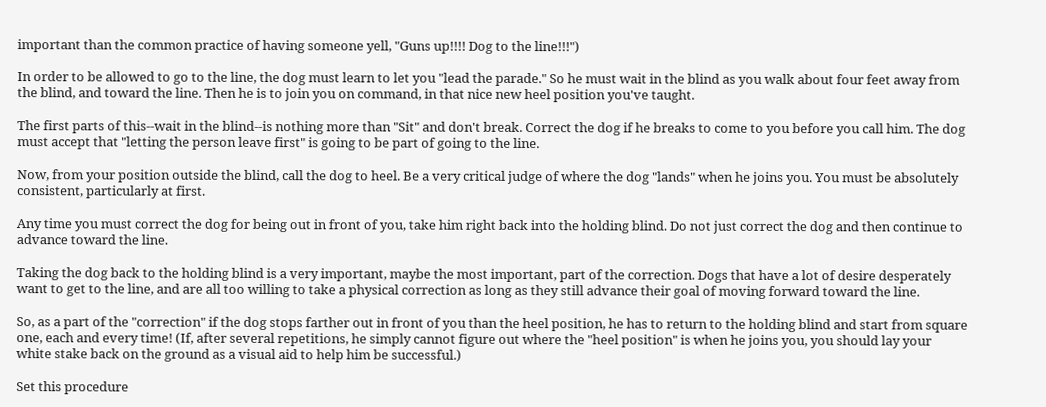important than the common practice of having someone yell, "Guns up!!!! Dog to the line!!!")

In order to be allowed to go to the line, the dog must learn to let you "lead the parade." So he must wait in the blind as you walk about four feet away from the blind, and toward the line. Then he is to join you on command, in that nice new heel position you've taught.

The first parts of this--wait in the blind--is nothing more than "Sit" and don't break. Correct the dog if he breaks to come to you before you call him. The dog must accept that "letting the person leave first" is going to be part of going to the line.

Now, from your position outside the blind, call the dog to heel. Be a very critical judge of where the dog "lands" when he joins you. You must be absolutely consistent, particularly at first.

Any time you must correct the dog for being out in front of you, take him right back into the holding blind. Do not just correct the dog and then continue to advance toward the line.

Taking the dog back to the holding blind is a very important, maybe the most important, part of the correction. Dogs that have a lot of desire desperately want to get to the line, and are all too willing to take a physical correction as long as they still advance their goal of moving forward toward the line.

So, as a part of the "correction" if the dog stops farther out in front of you than the heel position, he has to return to the holding blind and start from square one, each and every time! (If, after several repetitions, he simply cannot figure out where the "heel position" is when he joins you, you should lay your white stake back on the ground as a visual aid to help him be successful.)

Set this procedure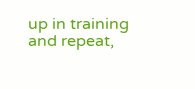up in training and repeat,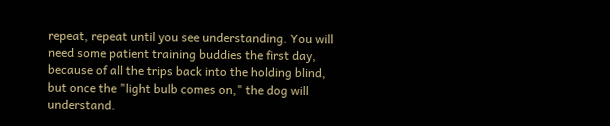repeat, repeat until you see understanding. You will need some patient training buddies the first day, because of all the trips back into the holding blind, but once the "light bulb comes on," the dog will understand.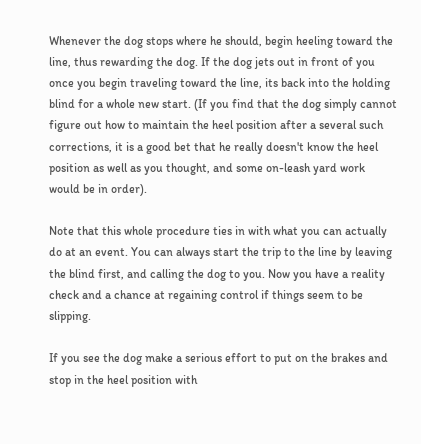Whenever the dog stops where he should, begin heeling toward the line, thus rewarding the dog. If the dog jets out in front of you once you begin traveling toward the line, its back into the holding blind for a whole new start. (If you find that the dog simply cannot figure out how to maintain the heel position after a several such corrections, it is a good bet that he really doesn't know the heel position as well as you thought, and some on-leash yard work would be in order).

Note that this whole procedure ties in with what you can actually do at an event. You can always start the trip to the line by leaving the blind first, and calling the dog to you. Now you have a reality check and a chance at regaining control if things seem to be slipping.

If you see the dog make a serious effort to put on the brakes and stop in the heel position with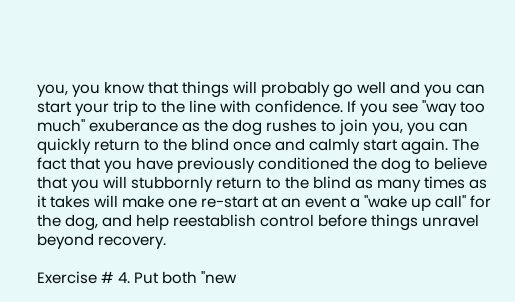you, you know that things will probably go well and you can start your trip to the line with confidence. If you see "way too much" exuberance as the dog rushes to join you, you can quickly return to the blind once and calmly start again. The fact that you have previously conditioned the dog to believe that you will stubbornly return to the blind as many times as it takes will make one re-start at an event a "wake up call" for the dog, and help reestablish control before things unravel beyond recovery.

Exercise # 4. Put both "new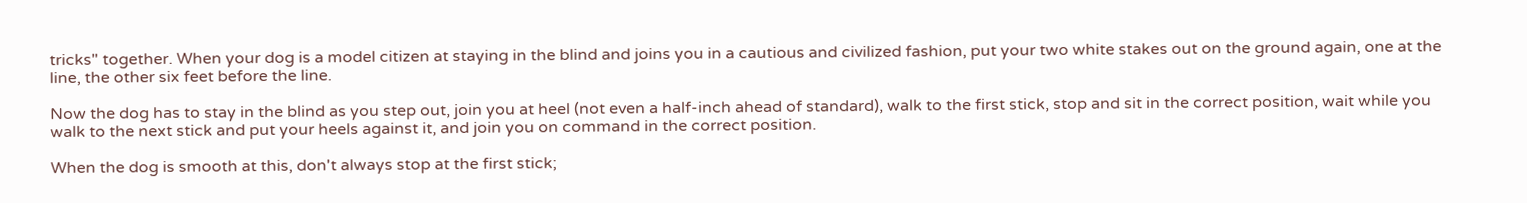tricks" together. When your dog is a model citizen at staying in the blind and joins you in a cautious and civilized fashion, put your two white stakes out on the ground again, one at the line, the other six feet before the line.

Now the dog has to stay in the blind as you step out, join you at heel (not even a half-inch ahead of standard), walk to the first stick, stop and sit in the correct position, wait while you walk to the next stick and put your heels against it, and join you on command in the correct position.

When the dog is smooth at this, don't always stop at the first stick;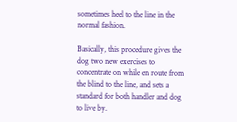sometimes heel to the line in the normal fashion.

Basically, this procedure gives the dog two new exercises to concentrate on while en route from the blind to the line, and sets a standard for both handler and dog to live by.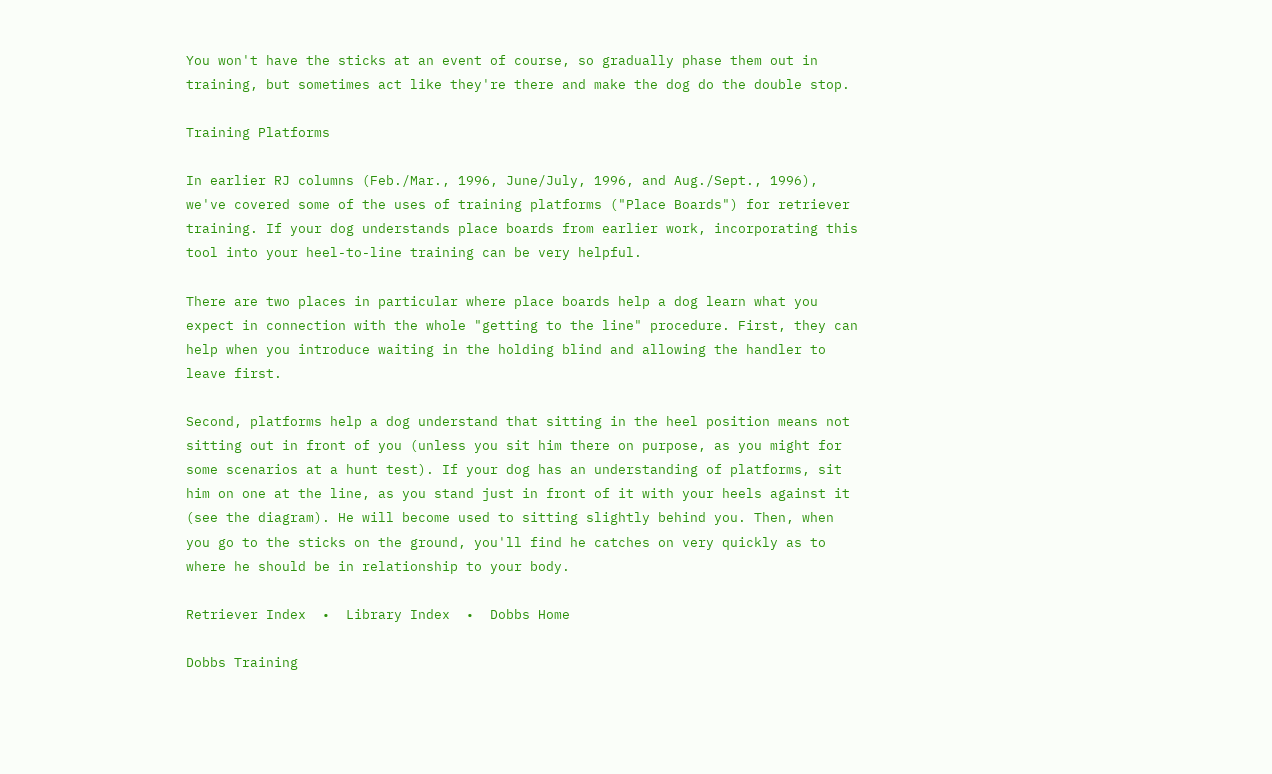You won't have the sticks at an event of course, so gradually phase them out in training, but sometimes act like they're there and make the dog do the double stop.

Training Platforms

In earlier RJ columns (Feb./Mar., 1996, June/July, 1996, and Aug./Sept., 1996), we've covered some of the uses of training platforms ("Place Boards") for retriever training. If your dog understands place boards from earlier work, incorporating this tool into your heel-to-line training can be very helpful.

There are two places in particular where place boards help a dog learn what you expect in connection with the whole "getting to the line" procedure. First, they can help when you introduce waiting in the holding blind and allowing the handler to leave first.

Second, platforms help a dog understand that sitting in the heel position means not sitting out in front of you (unless you sit him there on purpose, as you might for some scenarios at a hunt test). If your dog has an understanding of platforms, sit him on one at the line, as you stand just in front of it with your heels against it (see the diagram). He will become used to sitting slightly behind you. Then, when you go to the sticks on the ground, you'll find he catches on very quickly as to where he should be in relationship to your body.

Retriever Index  •  Library Index  •  Dobbs Home

Dobbs Training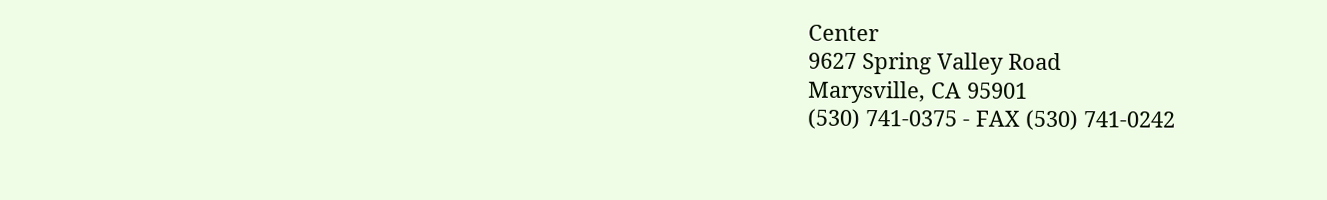Center
9627 Spring Valley Road
Marysville, CA 95901
(530) 741-0375 - FAX (530) 741-0242